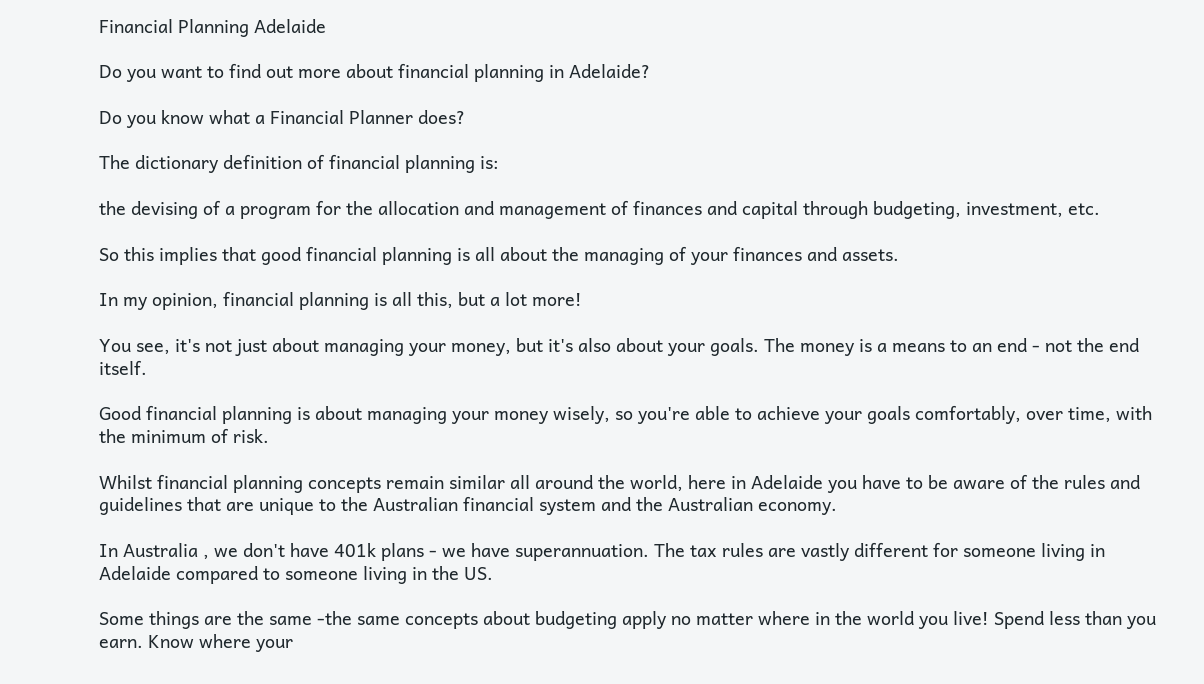Financial Planning Adelaide

Do you want to find out more about financial planning in Adelaide?

Do you know what a Financial Planner does?

The dictionary definition of financial planning is:

the devising of a program for the allocation and management of finances and capital through budgeting, investment, etc.

So this implies that good financial planning is all about the managing of your finances and assets.

In my opinion, financial planning is all this, but a lot more!

You see, it's not just about managing your money, but it's also about your goals. The money is a means to an end - not the end itself.

Good financial planning is about managing your money wisely, so you're able to achieve your goals comfortably, over time, with the minimum of risk.

Whilst financial planning concepts remain similar all around the world, here in Adelaide you have to be aware of the rules and guidelines that are unique to the Australian financial system and the Australian economy.

In Australia , we don't have 401k plans - we have superannuation. The tax rules are vastly different for someone living in Adelaide compared to someone living in the US.

Some things are the same -the same concepts about budgeting apply no matter where in the world you live! Spend less than you earn. Know where your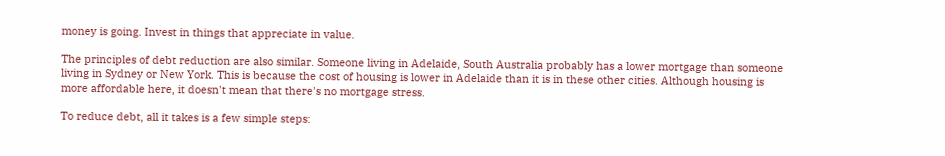money is going. Invest in things that appreciate in value.

The principles of debt reduction are also similar. Someone living in Adelaide, South Australia probably has a lower mortgage than someone living in Sydney or New York. This is because the cost of housing is lower in Adelaide than it is in these other cities. Although housing is more affordable here, it doesn't mean that there's no mortgage stress.

To reduce debt, all it takes is a few simple steps: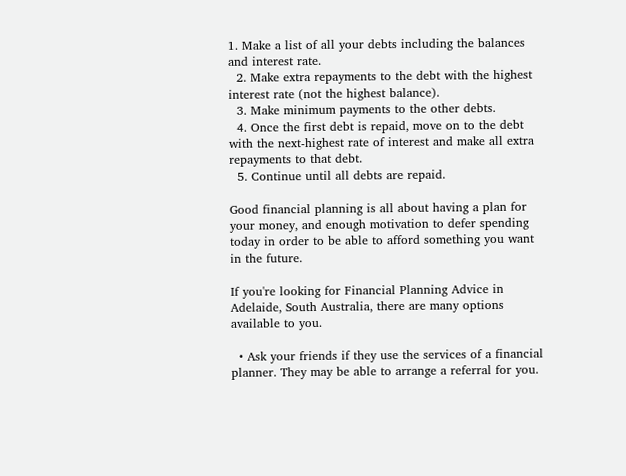1. Make a list of all your debts including the balances and interest rate.
  2. Make extra repayments to the debt with the highest interest rate (not the highest balance).
  3. Make minimum payments to the other debts.
  4. Once the first debt is repaid, move on to the debt with the next-highest rate of interest and make all extra repayments to that debt.
  5. Continue until all debts are repaid.

Good financial planning is all about having a plan for your money, and enough motivation to defer spending today in order to be able to afford something you want in the future.

If you're looking for Financial Planning Advice in Adelaide, South Australia, there are many options available to you.

  • Ask your friends if they use the services of a financial planner. They may be able to arrange a referral for you.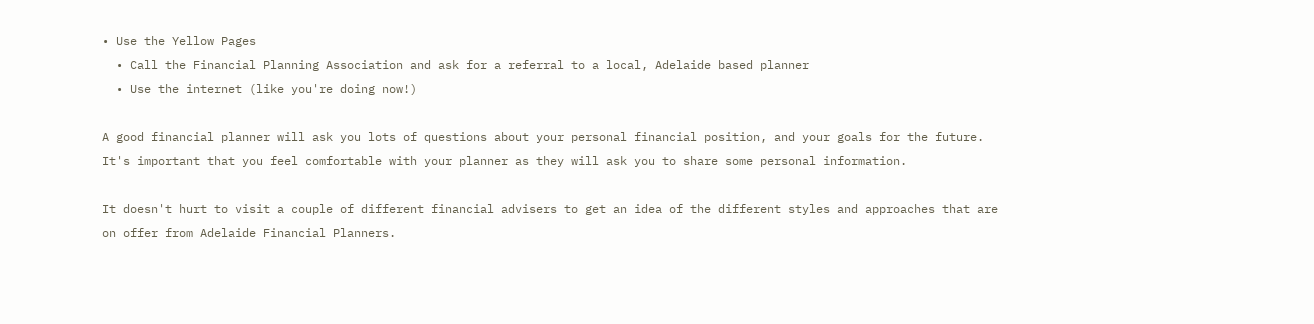• Use the Yellow Pages
  • Call the Financial Planning Association and ask for a referral to a local, Adelaide based planner
  • Use the internet (like you're doing now!)

A good financial planner will ask you lots of questions about your personal financial position, and your goals for the future. It's important that you feel comfortable with your planner as they will ask you to share some personal information.

It doesn't hurt to visit a couple of different financial advisers to get an idea of the different styles and approaches that are on offer from Adelaide Financial Planners.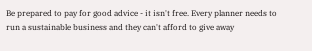Be prepared to pay for good advice - it isn't free. Every planner needs to run a sustainable business and they can't afford to give away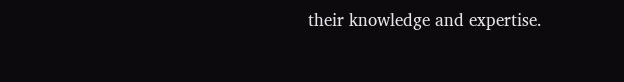their knowledge and expertise.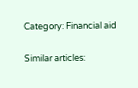Category: Financial aid

Similar articles: